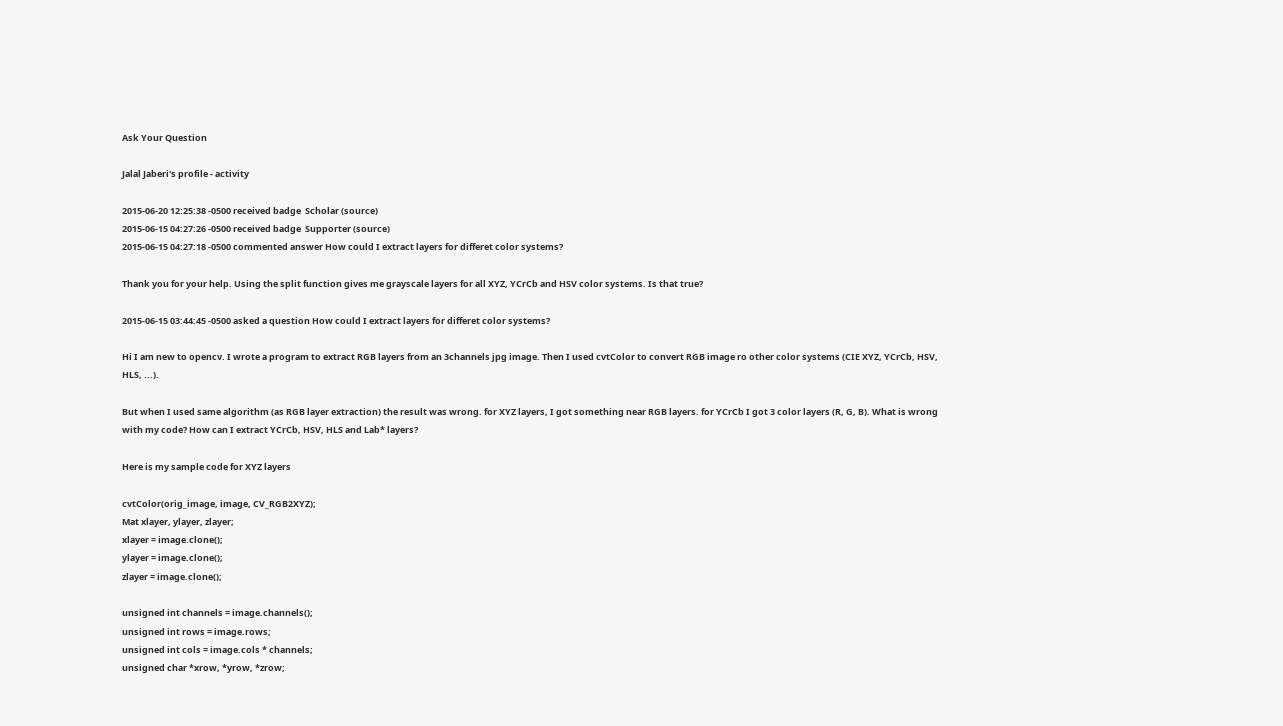Ask Your Question

Jalal Jaberi's profile - activity

2015-06-20 12:25:38 -0500 received badge  Scholar (source)
2015-06-15 04:27:26 -0500 received badge  Supporter (source)
2015-06-15 04:27:18 -0500 commented answer How could I extract layers for differet color systems?

Thank you for your help. Using the split function gives me grayscale layers for all XYZ, YCrCb and HSV color systems. Is that true?

2015-06-15 03:44:45 -0500 asked a question How could I extract layers for differet color systems?

Hi I am new to opencv. I wrote a program to extract RGB layers from an 3channels jpg image. Then I used cvtColor to convert RGB image ro other color systems (CIE XYZ, YCrCb, HSV, HLS, ...).

But when I used same algorithm (as RGB layer extraction) the result was wrong. for XYZ layers, I got something near RGB layers. for YCrCb I got 3 color layers (R, G, B). What is wrong with my code? How can I extract YCrCb, HSV, HLS and Lab* layers?

Here is my sample code for XYZ layers

cvtColor(orig_image, image, CV_RGB2XYZ);
Mat xlayer, ylayer, zlayer;
xlayer = image.clone();
ylayer = image.clone();
zlayer = image.clone();

unsigned int channels = image.channels();
unsigned int rows = image.rows;
unsigned int cols = image.cols * channels;
unsigned char *xrow, *yrow, *zrow;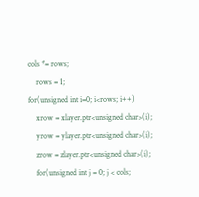cols *= rows;
    rows = 1;
for(unsigned int i=0; i<rows; i++)
    xrow = xlayer.ptr<unsigned char>(i);
    yrow = ylayer.ptr<unsigned char>(i);
    zrow = zlayer.ptr<unsigned char>(i);
    for(unsigned int j = 0; j < cols;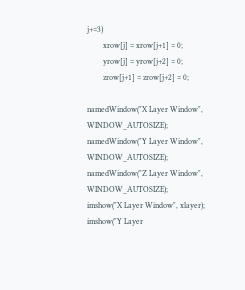j+=3)
        xrow[j] = xrow[j+1] = 0;
        yrow[j] = yrow[j+2] = 0;
        zrow[j+1] = zrow[j+2] = 0;

namedWindow("X Layer Window", WINDOW_AUTOSIZE);
namedWindow("Y Layer Window", WINDOW_AUTOSIZE);
namedWindow("Z Layer Window", WINDOW_AUTOSIZE);
imshow("X Layer Window", xlayer);
imshow("Y Layer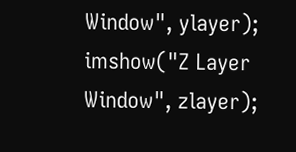Window", ylayer);
imshow("Z Layer Window", zlayer);